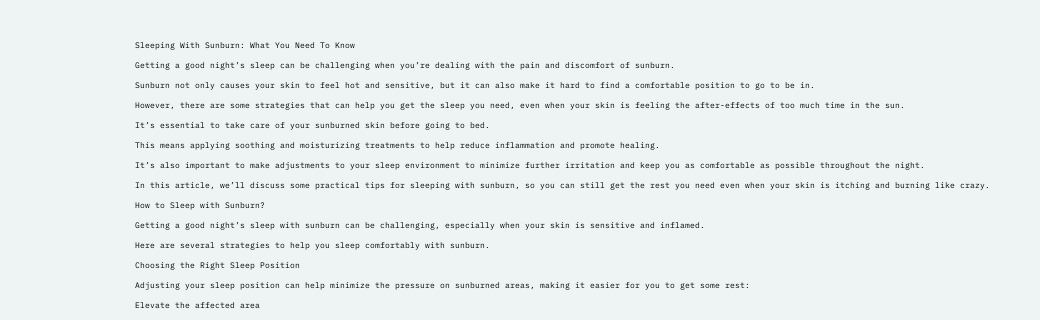Sleeping With Sunburn: What You Need To Know

Getting a good night’s sleep can be challenging when you’re dealing with the pain and discomfort of sunburn.

Sunburn not only causes your skin to feel hot and sensitive, but it can also make it hard to find a comfortable position to go to be in.

However, there are some strategies that can help you get the sleep you need, even when your skin is feeling the after-effects of too much time in the sun.

It’s essential to take care of your sunburned skin before going to bed.

This means applying soothing and moisturizing treatments to help reduce inflammation and promote healing.

It’s also important to make adjustments to your sleep environment to minimize further irritation and keep you as comfortable as possible throughout the night.

In this article, we’ll discuss some practical tips for sleeping with sunburn, so you can still get the rest you need even when your skin is itching and burning like crazy.

How to Sleep with Sunburn?

Getting a good night’s sleep with sunburn can be challenging, especially when your skin is sensitive and inflamed.

Here are several strategies to help you sleep comfortably with sunburn.

Choosing the Right Sleep Position

Adjusting your sleep position can help minimize the pressure on sunburned areas, making it easier for you to get some rest:

Elevate the affected area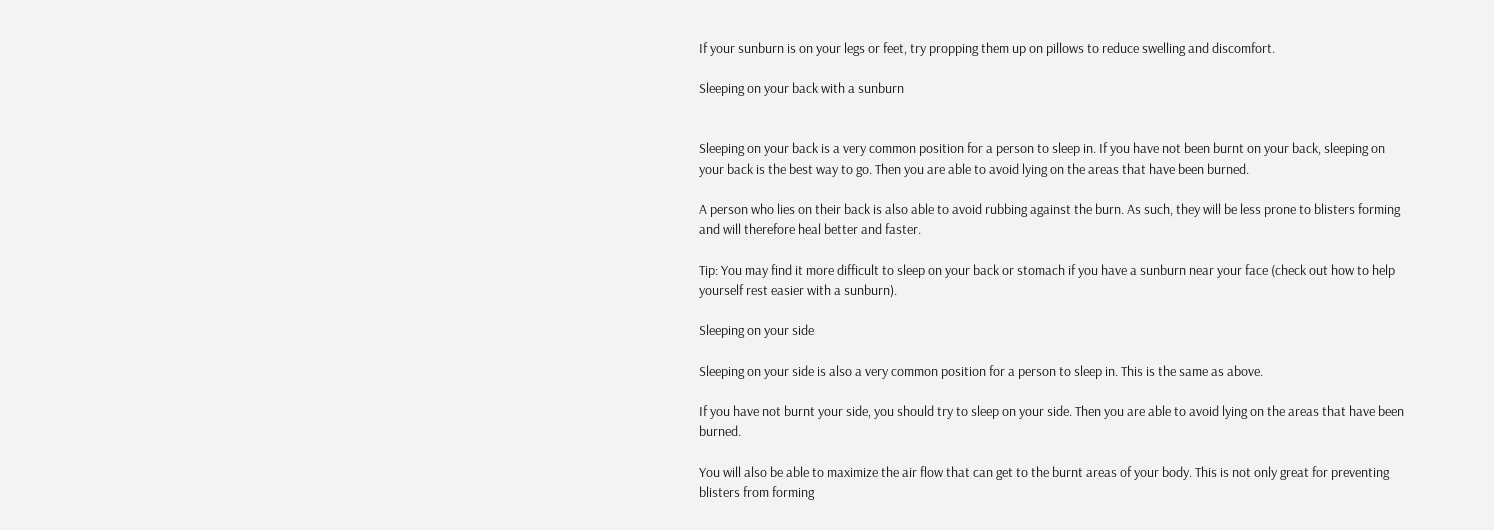If your sunburn is on your legs or feet, try propping them up on pillows to reduce swelling and discomfort.

Sleeping on your back with a sunburn


Sleeping on your back is a very common position for a person to sleep in. If you have not been burnt on your back, sleeping on your back is the best way to go. Then you are able to avoid lying on the areas that have been burned.

A person who lies on their back is also able to avoid rubbing against the burn. As such, they will be less prone to blisters forming and will therefore heal better and faster.

Tip: You may find it more difficult to sleep on your back or stomach if you have a sunburn near your face (check out how to help yourself rest easier with a sunburn).

Sleeping on your side

Sleeping on your side is also a very common position for a person to sleep in. This is the same as above.

If you have not burnt your side, you should try to sleep on your side. Then you are able to avoid lying on the areas that have been burned.

You will also be able to maximize the air flow that can get to the burnt areas of your body. This is not only great for preventing blisters from forming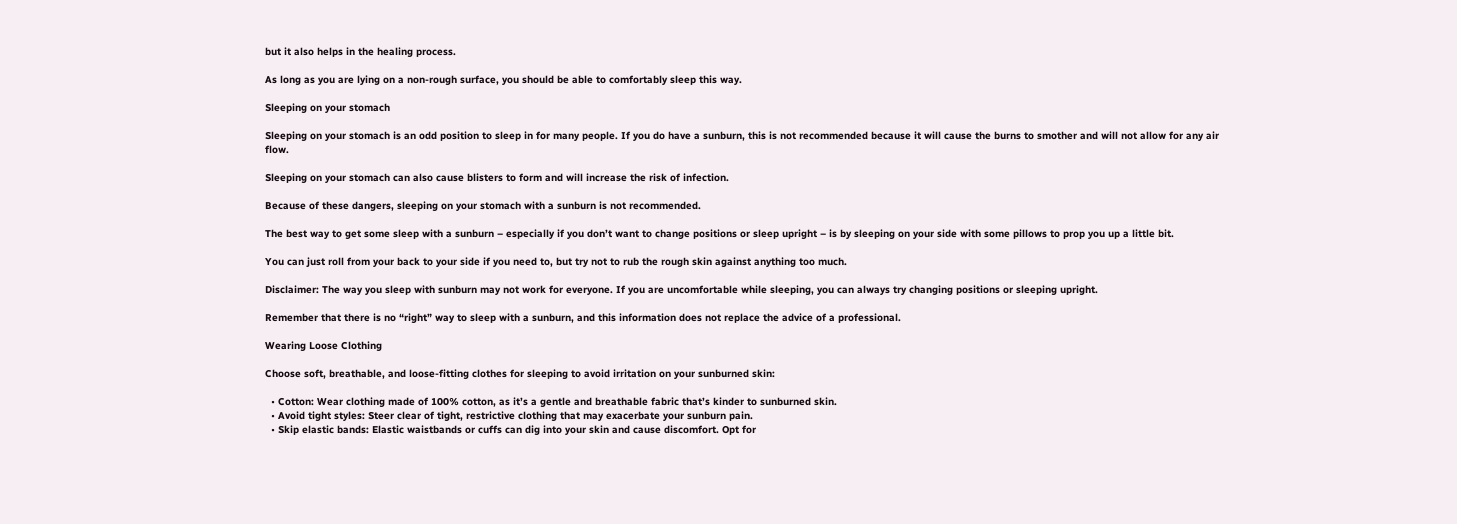but it also helps in the healing process.

As long as you are lying on a non-rough surface, you should be able to comfortably sleep this way.

Sleeping on your stomach

Sleeping on your stomach is an odd position to sleep in for many people. If you do have a sunburn, this is not recommended because it will cause the burns to smother and will not allow for any air flow.

Sleeping on your stomach can also cause blisters to form and will increase the risk of infection.

Because of these dangers, sleeping on your stomach with a sunburn is not recommended.

The best way to get some sleep with a sunburn – especially if you don’t want to change positions or sleep upright – is by sleeping on your side with some pillows to prop you up a little bit.

You can just roll from your back to your side if you need to, but try not to rub the rough skin against anything too much.

Disclaimer: The way you sleep with sunburn may not work for everyone. If you are uncomfortable while sleeping, you can always try changing positions or sleeping upright.

Remember that there is no “right” way to sleep with a sunburn, and this information does not replace the advice of a professional.

Wearing Loose Clothing

Choose soft, breathable, and loose-fitting clothes for sleeping to avoid irritation on your sunburned skin:

  • Cotton: Wear clothing made of 100% cotton, as it’s a gentle and breathable fabric that’s kinder to sunburned skin.
  • Avoid tight styles: Steer clear of tight, restrictive clothing that may exacerbate your sunburn pain.
  • Skip elastic bands: Elastic waistbands or cuffs can dig into your skin and cause discomfort. Opt for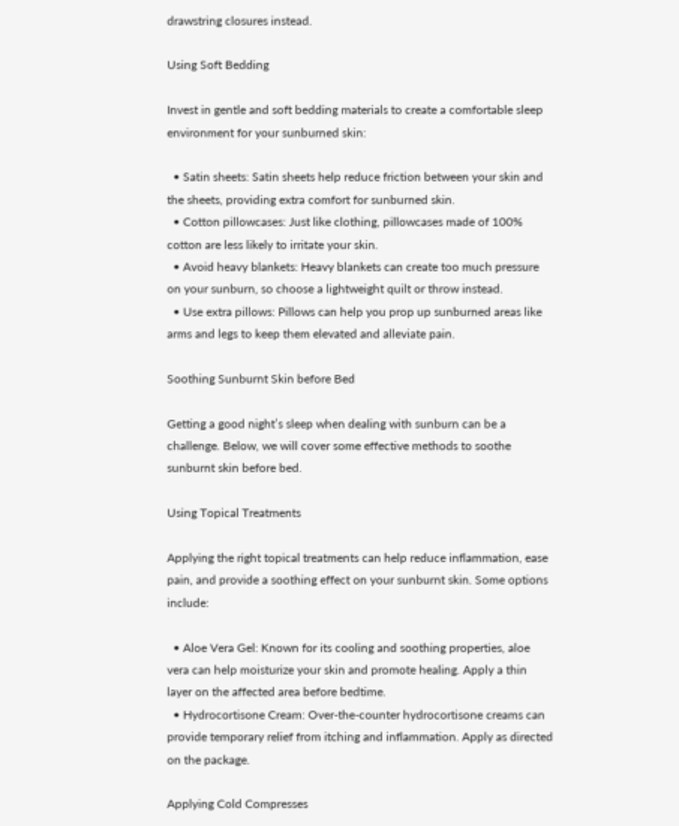drawstring closures instead.

Using Soft Bedding

Invest in gentle and soft bedding materials to create a comfortable sleep environment for your sunburned skin:

  • Satin sheets: Satin sheets help reduce friction between your skin and the sheets, providing extra comfort for sunburned skin.
  • Cotton pillowcases: Just like clothing, pillowcases made of 100% cotton are less likely to irritate your skin.
  • Avoid heavy blankets: Heavy blankets can create too much pressure on your sunburn, so choose a lightweight quilt or throw instead.
  • Use extra pillows: Pillows can help you prop up sunburned areas like arms and legs to keep them elevated and alleviate pain.

Soothing Sunburnt Skin before Bed

Getting a good night’s sleep when dealing with sunburn can be a challenge. Below, we will cover some effective methods to soothe sunburnt skin before bed.

Using Topical Treatments

Applying the right topical treatments can help reduce inflammation, ease pain, and provide a soothing effect on your sunburnt skin. Some options include:

  • Aloe Vera Gel: Known for its cooling and soothing properties, aloe vera can help moisturize your skin and promote healing. Apply a thin layer on the affected area before bedtime.
  • Hydrocortisone Cream: Over-the-counter hydrocortisone creams can provide temporary relief from itching and inflammation. Apply as directed on the package.

Applying Cold Compresses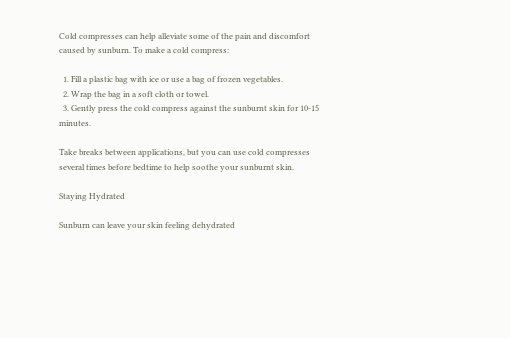Cold compresses can help alleviate some of the pain and discomfort caused by sunburn. To make a cold compress:

  1. Fill a plastic bag with ice or use a bag of frozen vegetables.
  2. Wrap the bag in a soft cloth or towel.
  3. Gently press the cold compress against the sunburnt skin for 10-15 minutes.

Take breaks between applications, but you can use cold compresses several times before bedtime to help soothe your sunburnt skin.

Staying Hydrated

Sunburn can leave your skin feeling dehydrated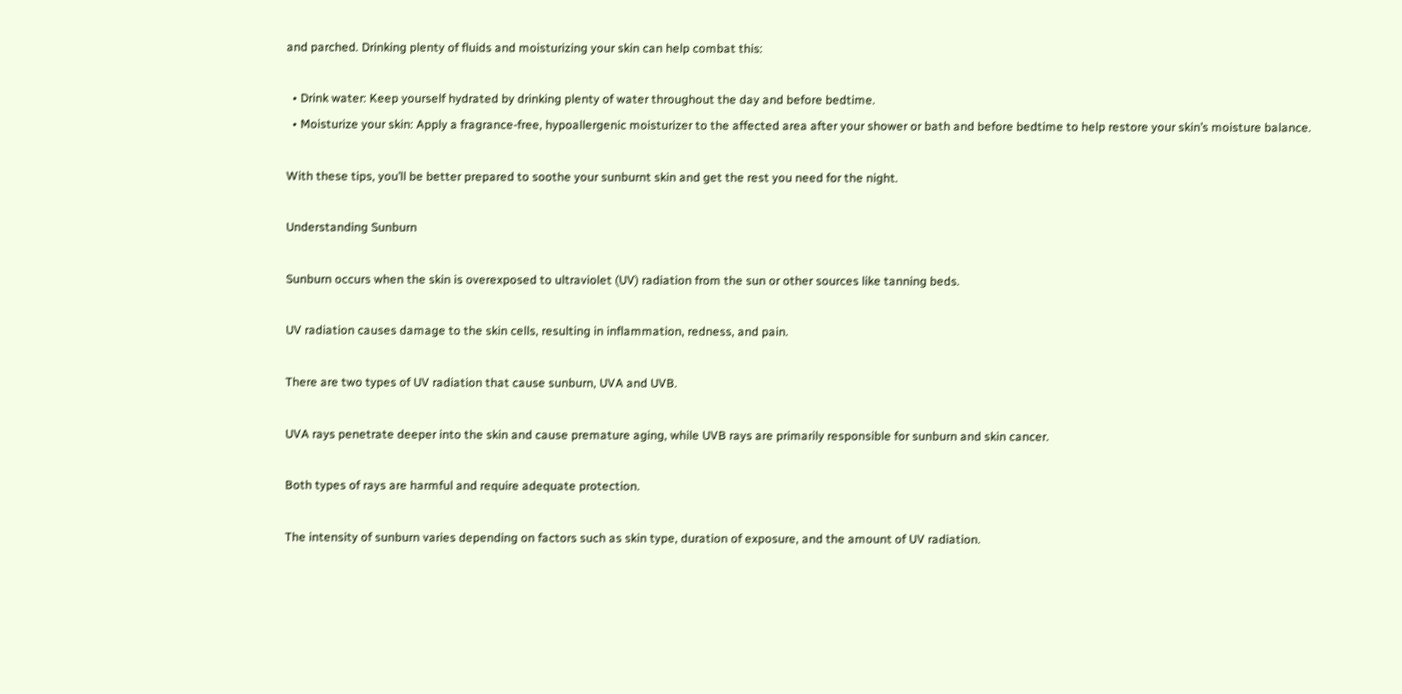and parched. Drinking plenty of fluids and moisturizing your skin can help combat this:

  • Drink water: Keep yourself hydrated by drinking plenty of water throughout the day and before bedtime.
  • Moisturize your skin: Apply a fragrance-free, hypoallergenic moisturizer to the affected area after your shower or bath and before bedtime to help restore your skin’s moisture balance.

With these tips, you’ll be better prepared to soothe your sunburnt skin and get the rest you need for the night.

Understanding Sunburn

Sunburn occurs when the skin is overexposed to ultraviolet (UV) radiation from the sun or other sources like tanning beds.

UV radiation causes damage to the skin cells, resulting in inflammation, redness, and pain.

There are two types of UV radiation that cause sunburn, UVA and UVB.

UVA rays penetrate deeper into the skin and cause premature aging, while UVB rays are primarily responsible for sunburn and skin cancer.

Both types of rays are harmful and require adequate protection.

The intensity of sunburn varies depending on factors such as skin type, duration of exposure, and the amount of UV radiation.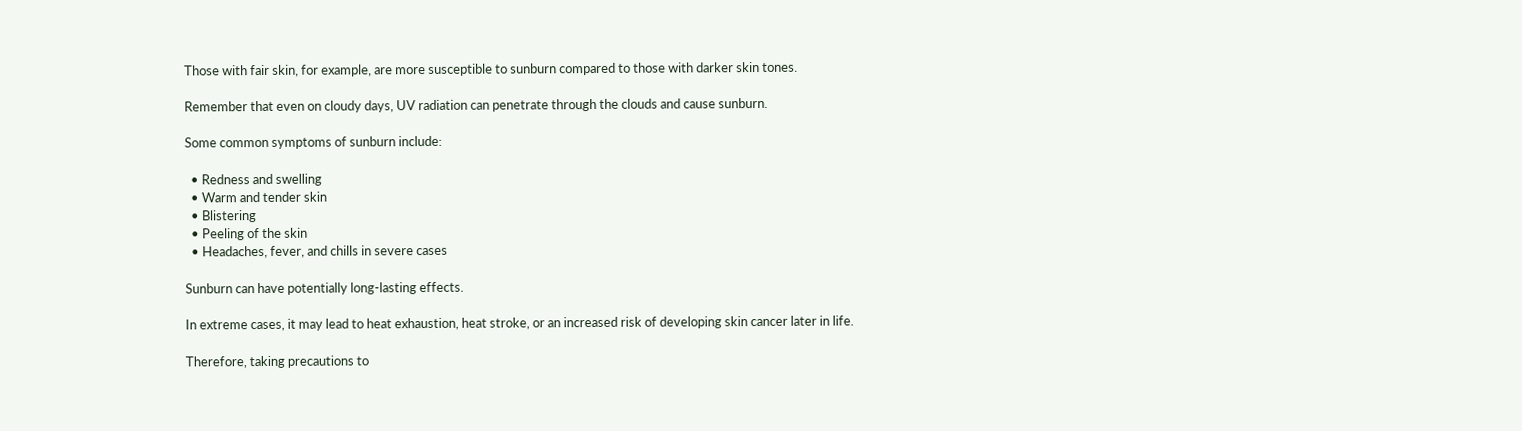Those with fair skin, for example, are more susceptible to sunburn compared to those with darker skin tones.

Remember that even on cloudy days, UV radiation can penetrate through the clouds and cause sunburn.

Some common symptoms of sunburn include:

  • Redness and swelling
  • Warm and tender skin
  • Blistering
  • Peeling of the skin
  • Headaches, fever, and chills in severe cases

Sunburn can have potentially long-lasting effects.

In extreme cases, it may lead to heat exhaustion, heat stroke, or an increased risk of developing skin cancer later in life.

Therefore, taking precautions to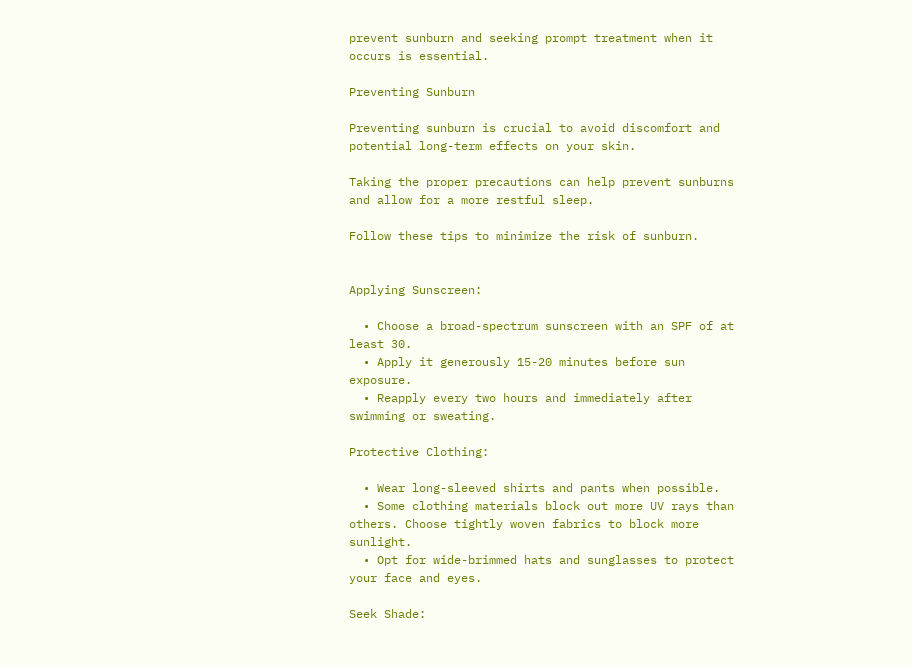prevent sunburn and seeking prompt treatment when it occurs is essential.

Preventing Sunburn

Preventing sunburn is crucial to avoid discomfort and potential long-term effects on your skin.

Taking the proper precautions can help prevent sunburns and allow for a more restful sleep.

Follow these tips to minimize the risk of sunburn.


Applying Sunscreen:

  • Choose a broad-spectrum sunscreen with an SPF of at least 30.
  • Apply it generously 15-20 minutes before sun exposure.
  • Reapply every two hours and immediately after swimming or sweating.

Protective Clothing:

  • Wear long-sleeved shirts and pants when possible.
  • Some clothing materials block out more UV rays than others. Choose tightly woven fabrics to block more sunlight.
  • Opt for wide-brimmed hats and sunglasses to protect your face and eyes.

Seek Shade: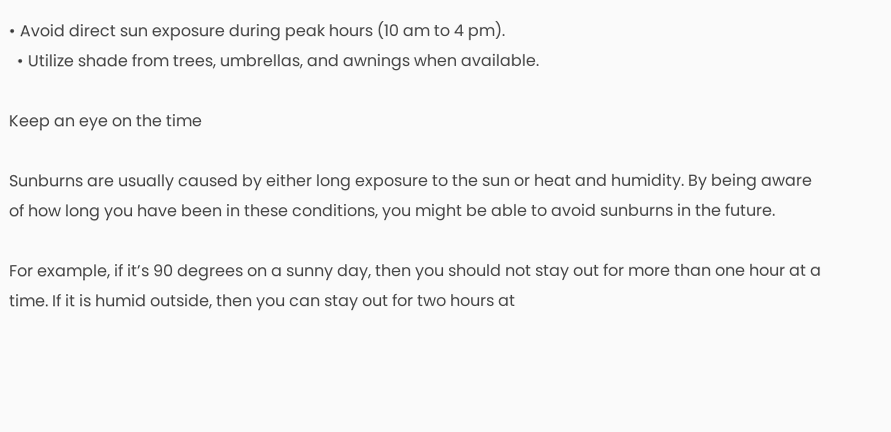• Avoid direct sun exposure during peak hours (10 am to 4 pm).
  • Utilize shade from trees, umbrellas, and awnings when available.

Keep an eye on the time

Sunburns are usually caused by either long exposure to the sun or heat and humidity. By being aware of how long you have been in these conditions, you might be able to avoid sunburns in the future.

For example, if it’s 90 degrees on a sunny day, then you should not stay out for more than one hour at a time. If it is humid outside, then you can stay out for two hours at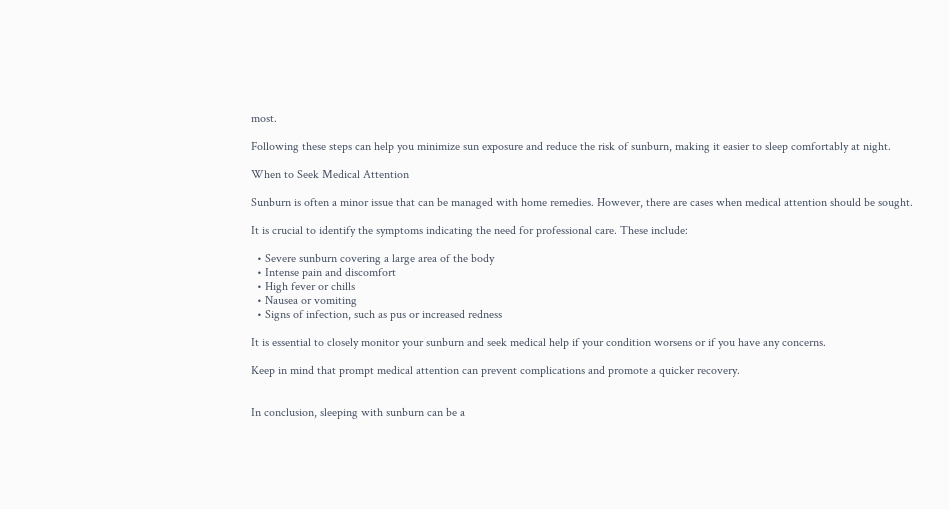most.

Following these steps can help you minimize sun exposure and reduce the risk of sunburn, making it easier to sleep comfortably at night.

When to Seek Medical Attention

Sunburn is often a minor issue that can be managed with home remedies. However, there are cases when medical attention should be sought.

It is crucial to identify the symptoms indicating the need for professional care. These include:

  • Severe sunburn covering a large area of the body
  • Intense pain and discomfort
  • High fever or chills
  • Nausea or vomiting
  • Signs of infection, such as pus or increased redness

It is essential to closely monitor your sunburn and seek medical help if your condition worsens or if you have any concerns.

Keep in mind that prompt medical attention can prevent complications and promote a quicker recovery.


In conclusion, sleeping with sunburn can be a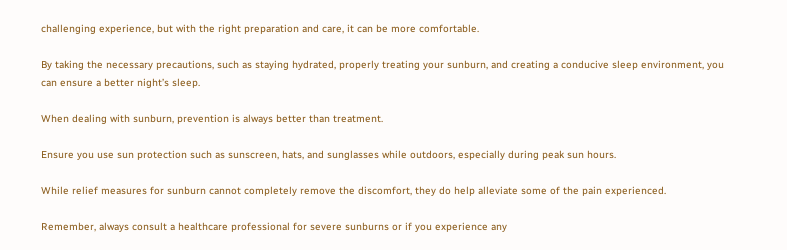challenging experience, but with the right preparation and care, it can be more comfortable.

By taking the necessary precautions, such as staying hydrated, properly treating your sunburn, and creating a conducive sleep environment, you can ensure a better night’s sleep.

When dealing with sunburn, prevention is always better than treatment.

Ensure you use sun protection such as sunscreen, hats, and sunglasses while outdoors, especially during peak sun hours.

While relief measures for sunburn cannot completely remove the discomfort, they do help alleviate some of the pain experienced.

Remember, always consult a healthcare professional for severe sunburns or if you experience any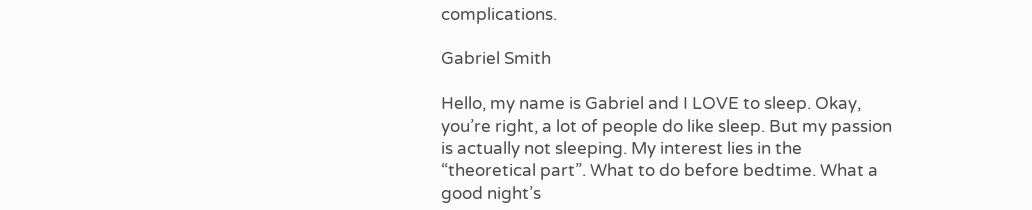complications.

Gabriel Smith

Hello, my name is Gabriel and I LOVE to sleep. Okay, you’re right, a lot of people do like sleep. But my passion is actually not sleeping. My interest lies in the “theoretical part”. What to do before bedtime. What a good night’s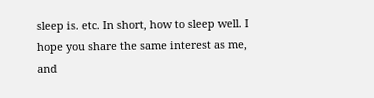sleep is. etc. In short, how to sleep well. I hope you share the same interest as me, and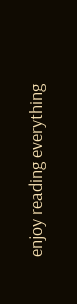enjoy reading everything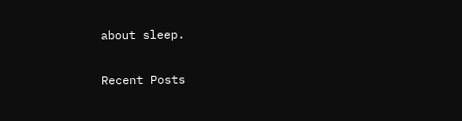about sleep.

Recent Posts